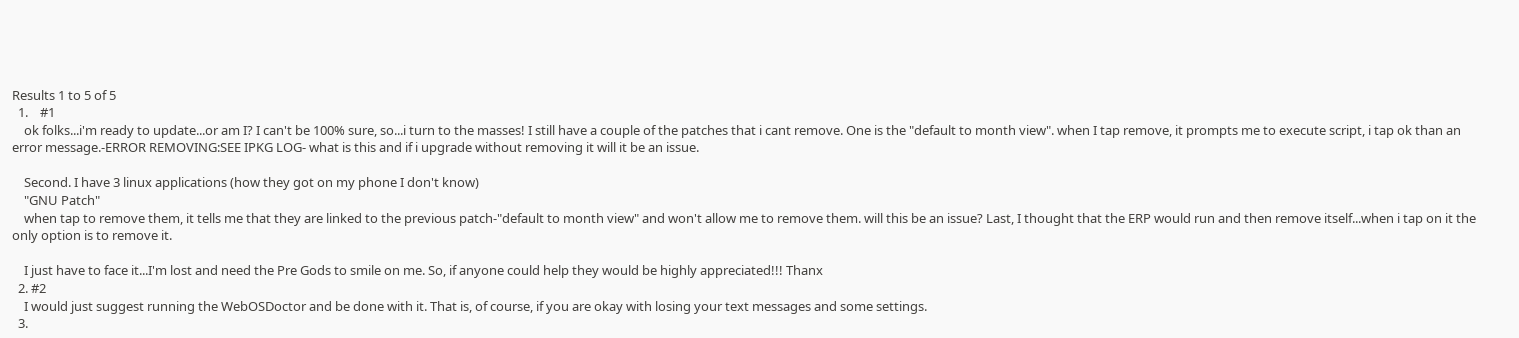Results 1 to 5 of 5
  1.    #1
    ok folks...i'm ready to update...or am I? I can't be 100% sure, so...i turn to the masses! I still have a couple of the patches that i cant remove. One is the "default to month view". when I tap remove, it prompts me to execute script, i tap ok than an error message.-ERROR REMOVING:SEE IPKG LOG- what is this and if i upgrade without removing it will it be an issue.

    Second. I have 3 linux applications (how they got on my phone I don't know)
    "GNU Patch"
    when tap to remove them, it tells me that they are linked to the previous patch-"default to month view" and won't allow me to remove them. will this be an issue? Last, I thought that the ERP would run and then remove itself...when i tap on it the only option is to remove it.

    I just have to face it...I'm lost and need the Pre Gods to smile on me. So, if anyone could help they would be highly appreciated!!! Thanx
  2. #2
    I would just suggest running the WebOSDoctor and be done with it. That is, of course, if you are okay with losing your text messages and some settings.
  3.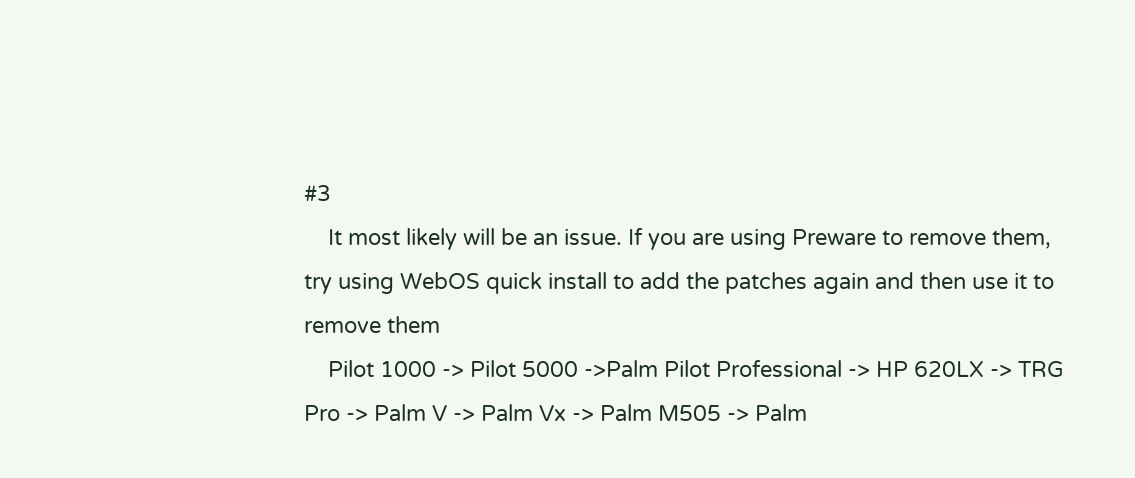#3
    It most likely will be an issue. If you are using Preware to remove them, try using WebOS quick install to add the patches again and then use it to remove them
    Pilot 1000 -> Pilot 5000 ->Palm Pilot Professional -> HP 620LX -> TRG Pro -> Palm V -> Palm Vx -> Palm M505 -> Palm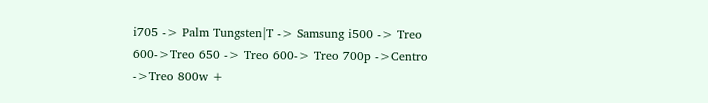i705 -> Palm Tungsten|T -> Samsung i500 -> Treo 600->Treo 650 -> Treo 600-> Treo 700p ->Centro ->Treo 800w +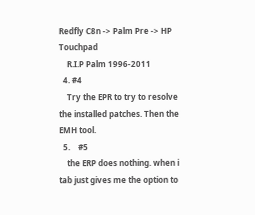Redfly C8n -> Palm Pre -> HP Touchpad
    R.I.P Palm 1996-2011
  4. #4
    Try the EPR to try to resolve the installed patches. Then the EMH tool.
  5.    #5
    the ERP does nothing. when i tab just gives me the option to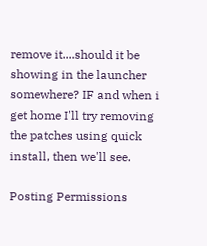remove it....should it be showing in the launcher somewhere? IF and when i get home I'll try removing the patches using quick install, then we'll see.

Posting Permissions